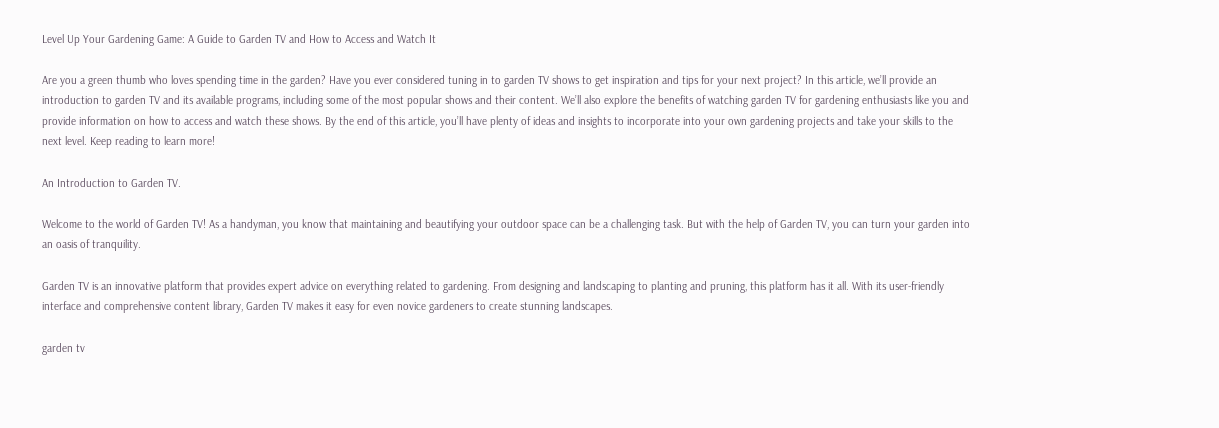Level Up Your Gardening Game: A Guide to Garden TV and How to Access and Watch It

Are you a green thumb who loves spending time in the garden? Have you ever considered tuning in to garden TV shows to get inspiration and tips for your next project? In this article, we’ll provide an introduction to garden TV and its available programs, including some of the most popular shows and their content. We’ll also explore the benefits of watching garden TV for gardening enthusiasts like you and provide information on how to access and watch these shows. By the end of this article, you’ll have plenty of ideas and insights to incorporate into your own gardening projects and take your skills to the next level. Keep reading to learn more!

An Introduction to Garden TV.

Welcome to the world of Garden TV! As a handyman, you know that maintaining and beautifying your outdoor space can be a challenging task. But with the help of Garden TV, you can turn your garden into an oasis of tranquility.

Garden TV is an innovative platform that provides expert advice on everything related to gardening. From designing and landscaping to planting and pruning, this platform has it all. With its user-friendly interface and comprehensive content library, Garden TV makes it easy for even novice gardeners to create stunning landscapes.

garden tv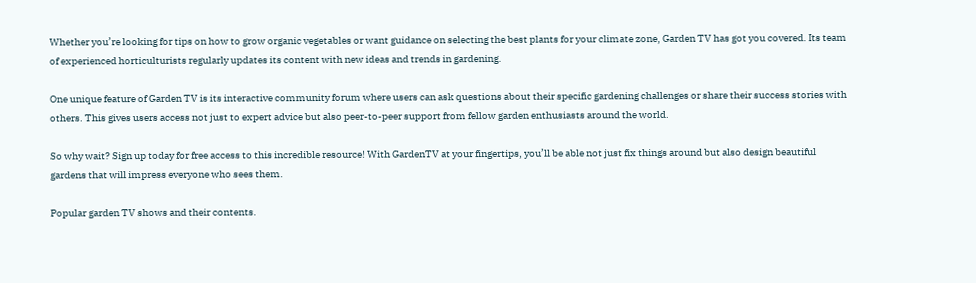Whether you’re looking for tips on how to grow organic vegetables or want guidance on selecting the best plants for your climate zone, Garden TV has got you covered. Its team of experienced horticulturists regularly updates its content with new ideas and trends in gardening.

One unique feature of Garden TV is its interactive community forum where users can ask questions about their specific gardening challenges or share their success stories with others. This gives users access not just to expert advice but also peer-to-peer support from fellow garden enthusiasts around the world.

So why wait? Sign up today for free access to this incredible resource! With GardenTV at your fingertips, you’ll be able not just fix things around but also design beautiful gardens that will impress everyone who sees them.

Popular garden TV shows and their contents.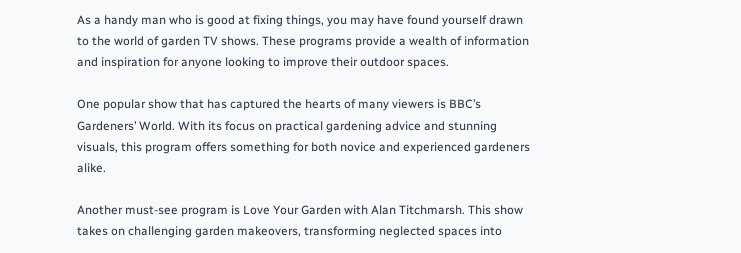As a handy man who is good at fixing things, you may have found yourself drawn to the world of garden TV shows. These programs provide a wealth of information and inspiration for anyone looking to improve their outdoor spaces.

One popular show that has captured the hearts of many viewers is BBC’s Gardeners’ World. With its focus on practical gardening advice and stunning visuals, this program offers something for both novice and experienced gardeners alike.

Another must-see program is Love Your Garden with Alan Titchmarsh. This show takes on challenging garden makeovers, transforming neglected spaces into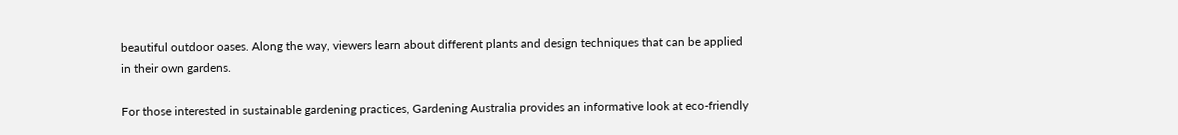beautiful outdoor oases. Along the way, viewers learn about different plants and design techniques that can be applied in their own gardens.

For those interested in sustainable gardening practices, Gardening Australia provides an informative look at eco-friendly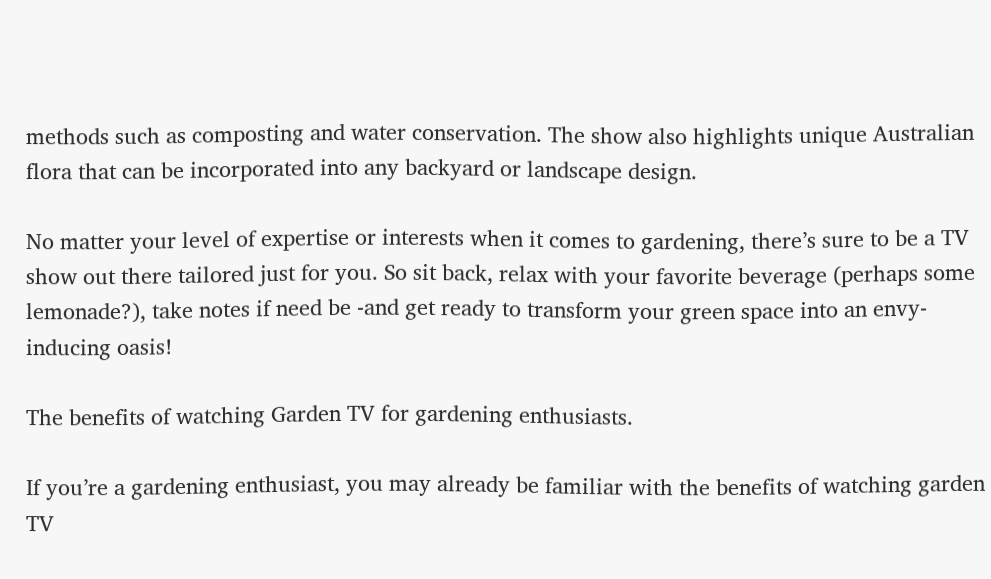methods such as composting and water conservation. The show also highlights unique Australian flora that can be incorporated into any backyard or landscape design.

No matter your level of expertise or interests when it comes to gardening, there’s sure to be a TV show out there tailored just for you. So sit back, relax with your favorite beverage (perhaps some lemonade?), take notes if need be -and get ready to transform your green space into an envy-inducing oasis!

The benefits of watching Garden TV for gardening enthusiasts.

If you’re a gardening enthusiast, you may already be familiar with the benefits of watching garden TV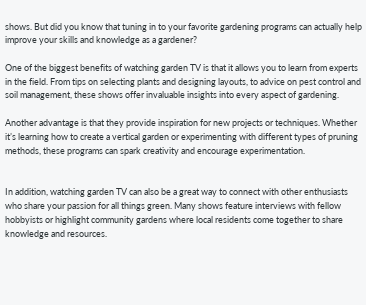shows. But did you know that tuning in to your favorite gardening programs can actually help improve your skills and knowledge as a gardener?

One of the biggest benefits of watching garden TV is that it allows you to learn from experts in the field. From tips on selecting plants and designing layouts, to advice on pest control and soil management, these shows offer invaluable insights into every aspect of gardening.

Another advantage is that they provide inspiration for new projects or techniques. Whether it’s learning how to create a vertical garden or experimenting with different types of pruning methods, these programs can spark creativity and encourage experimentation.


In addition, watching garden TV can also be a great way to connect with other enthusiasts who share your passion for all things green. Many shows feature interviews with fellow hobbyists or highlight community gardens where local residents come together to share knowledge and resources.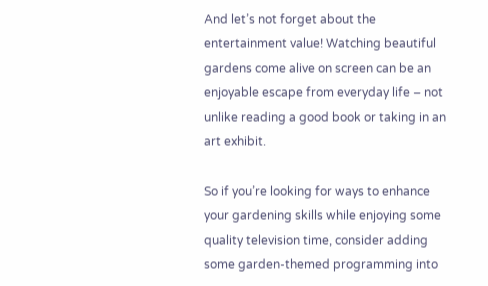And let’s not forget about the entertainment value! Watching beautiful gardens come alive on screen can be an enjoyable escape from everyday life – not unlike reading a good book or taking in an art exhibit.

So if you’re looking for ways to enhance your gardening skills while enjoying some quality television time, consider adding some garden-themed programming into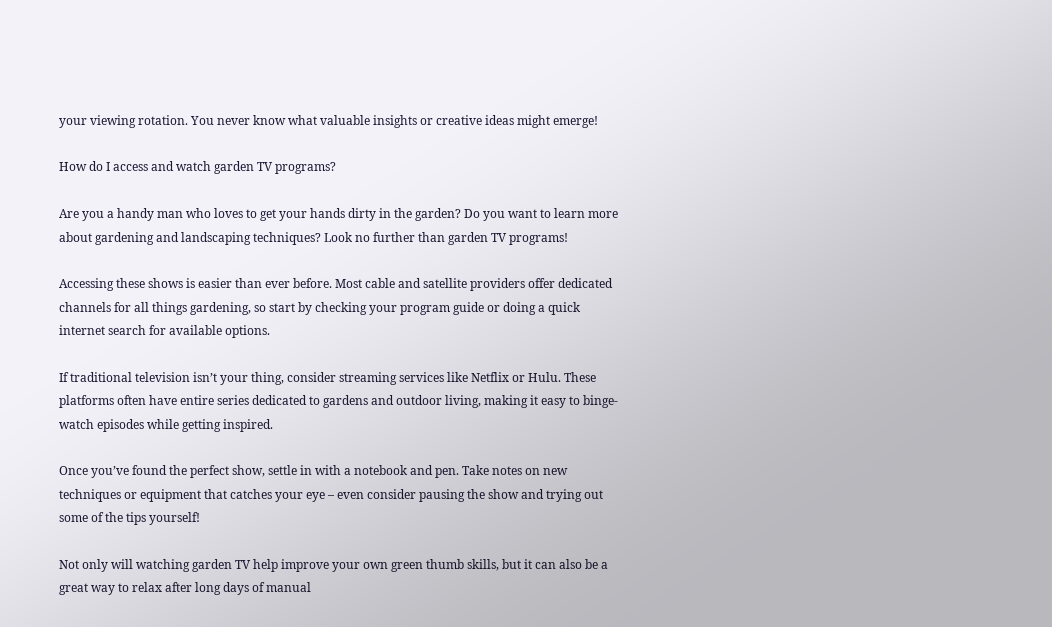your viewing rotation. You never know what valuable insights or creative ideas might emerge!

How do I access and watch garden TV programs?

Are you a handy man who loves to get your hands dirty in the garden? Do you want to learn more about gardening and landscaping techniques? Look no further than garden TV programs!

Accessing these shows is easier than ever before. Most cable and satellite providers offer dedicated channels for all things gardening, so start by checking your program guide or doing a quick internet search for available options.

If traditional television isn’t your thing, consider streaming services like Netflix or Hulu. These platforms often have entire series dedicated to gardens and outdoor living, making it easy to binge-watch episodes while getting inspired.

Once you’ve found the perfect show, settle in with a notebook and pen. Take notes on new techniques or equipment that catches your eye – even consider pausing the show and trying out some of the tips yourself!

Not only will watching garden TV help improve your own green thumb skills, but it can also be a great way to relax after long days of manual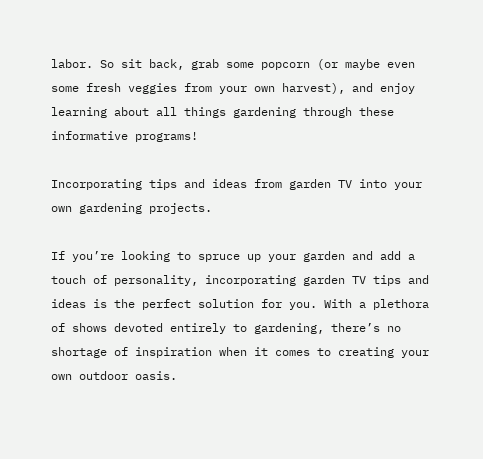labor. So sit back, grab some popcorn (or maybe even some fresh veggies from your own harvest), and enjoy learning about all things gardening through these informative programs!

Incorporating tips and ideas from garden TV into your own gardening projects.

If you’re looking to spruce up your garden and add a touch of personality, incorporating garden TV tips and ideas is the perfect solution for you. With a plethora of shows devoted entirely to gardening, there’s no shortage of inspiration when it comes to creating your own outdoor oasis.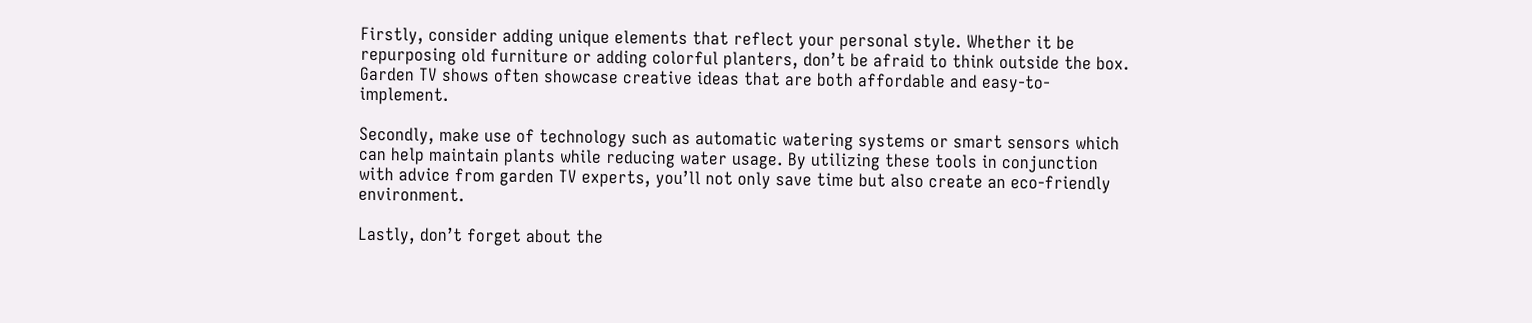Firstly, consider adding unique elements that reflect your personal style. Whether it be repurposing old furniture or adding colorful planters, don’t be afraid to think outside the box. Garden TV shows often showcase creative ideas that are both affordable and easy-to-implement.

Secondly, make use of technology such as automatic watering systems or smart sensors which can help maintain plants while reducing water usage. By utilizing these tools in conjunction with advice from garden TV experts, you’ll not only save time but also create an eco-friendly environment.

Lastly, don’t forget about the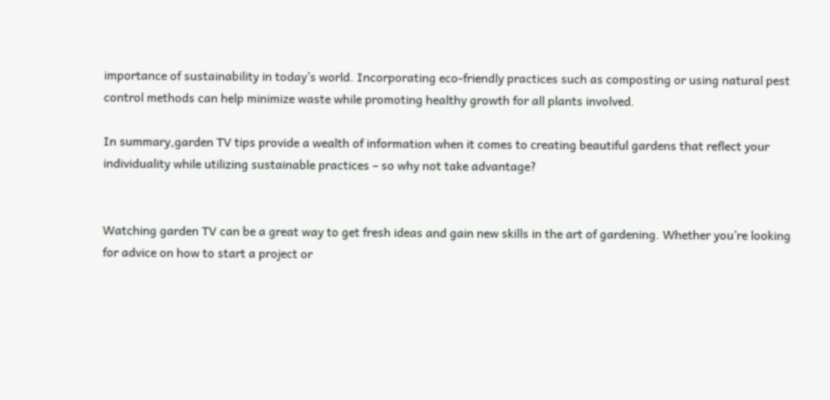importance of sustainability in today’s world. Incorporating eco-friendly practices such as composting or using natural pest control methods can help minimize waste while promoting healthy growth for all plants involved.

In summary,garden TV tips provide a wealth of information when it comes to creating beautiful gardens that reflect your individuality while utilizing sustainable practices – so why not take advantage?


Watching garden TV can be a great way to get fresh ideas and gain new skills in the art of gardening. Whether you’re looking for advice on how to start a project or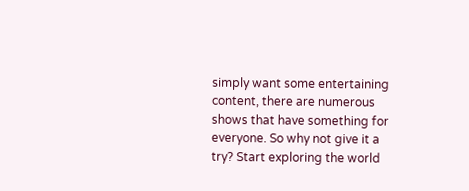simply want some entertaining content, there are numerous shows that have something for everyone. So why not give it a try? Start exploring the world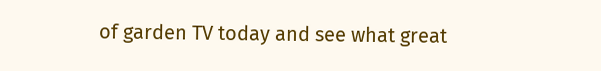of garden TV today and see what great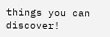things you can discover!